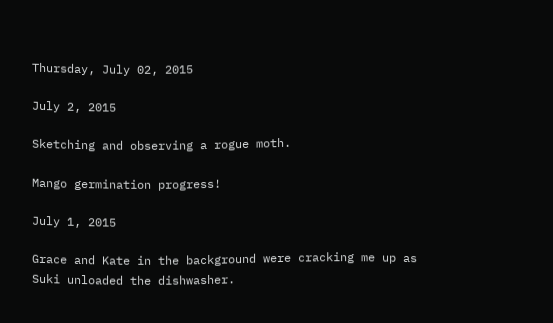Thursday, July 02, 2015

July 2, 2015

Sketching and observing a rogue moth.

Mango germination progress!

July 1, 2015

Grace and Kate in the background were cracking me up as Suki unloaded the dishwasher.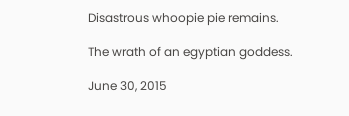Disastrous whoopie pie remains.

The wrath of an egyptian goddess.

June 30, 2015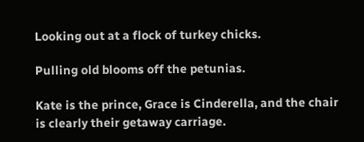Looking out at a flock of turkey chicks.

Pulling old blooms off the petunias.

Kate is the prince, Grace is Cinderella, and the chair is clearly their getaway carriage.